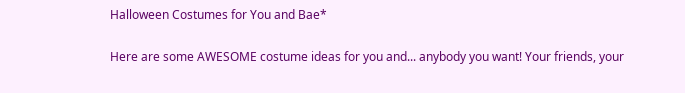Halloween Costumes for You and Bae*

Here are some AWESOME costume ideas for you and... anybody you want! Your friends, your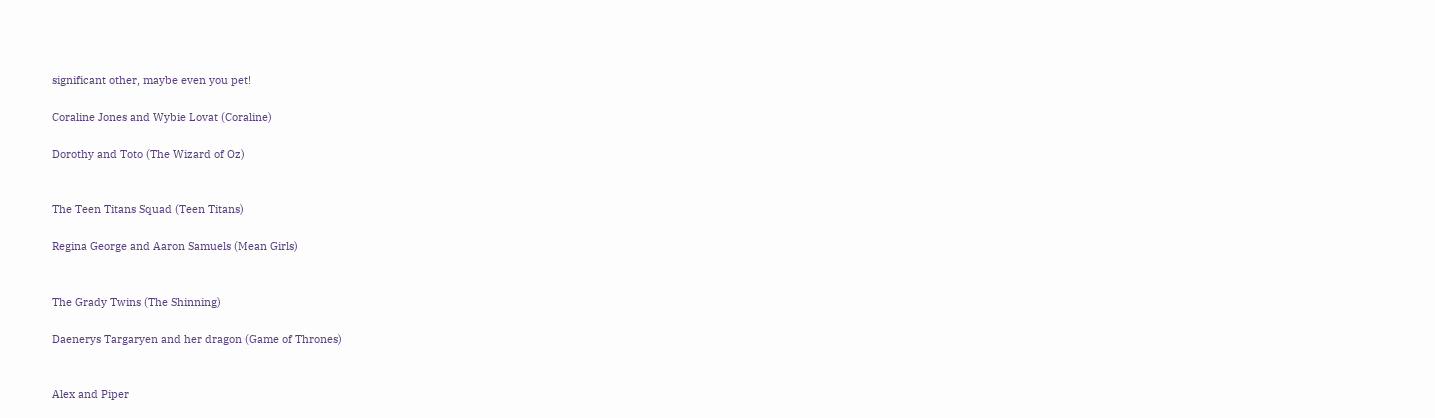significant other, maybe even you pet!

Coraline Jones and Wybie Lovat (Coraline)

Dorothy and Toto (The Wizard of Oz)


The Teen Titans Squad (Teen Titans)

Regina George and Aaron Samuels (Mean Girls)


The Grady Twins (The Shinning)

Daenerys Targaryen and her dragon (Game of Thrones)


Alex and Piper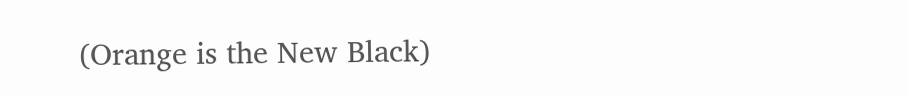(Orange is the New Black)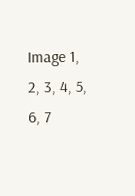Image 1, 2, 3, 4, 5, 6, 7